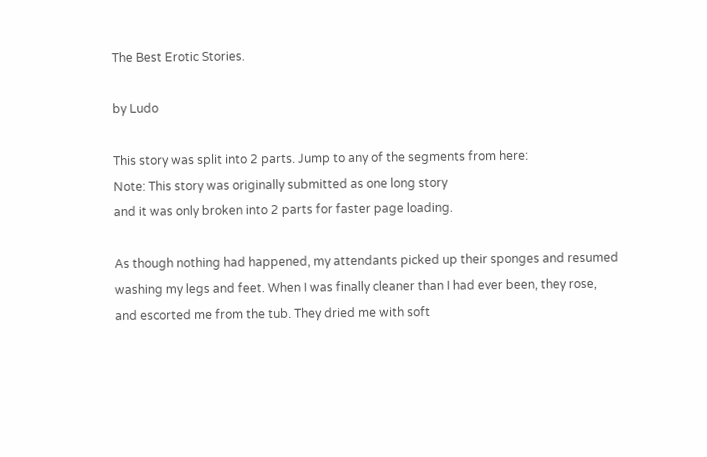The Best Erotic Stories.

by Ludo

This story was split into 2 parts. Jump to any of the segments from here:
Note: This story was originally submitted as one long story
and it was only broken into 2 parts for faster page loading.

As though nothing had happened, my attendants picked up their sponges and resumed washing my legs and feet. When I was finally cleaner than I had ever been, they rose, and escorted me from the tub. They dried me with soft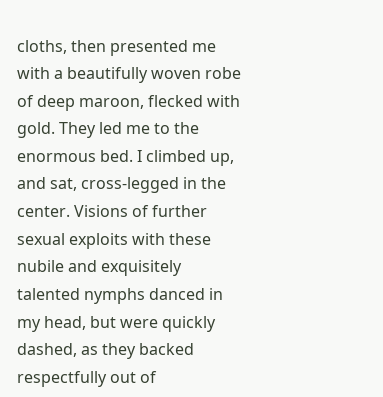cloths, then presented me with a beautifully woven robe of deep maroon, flecked with gold. They led me to the enormous bed. I climbed up, and sat, cross-legged in the center. Visions of further sexual exploits with these nubile and exquisitely talented nymphs danced in my head, but were quickly dashed, as they backed respectfully out of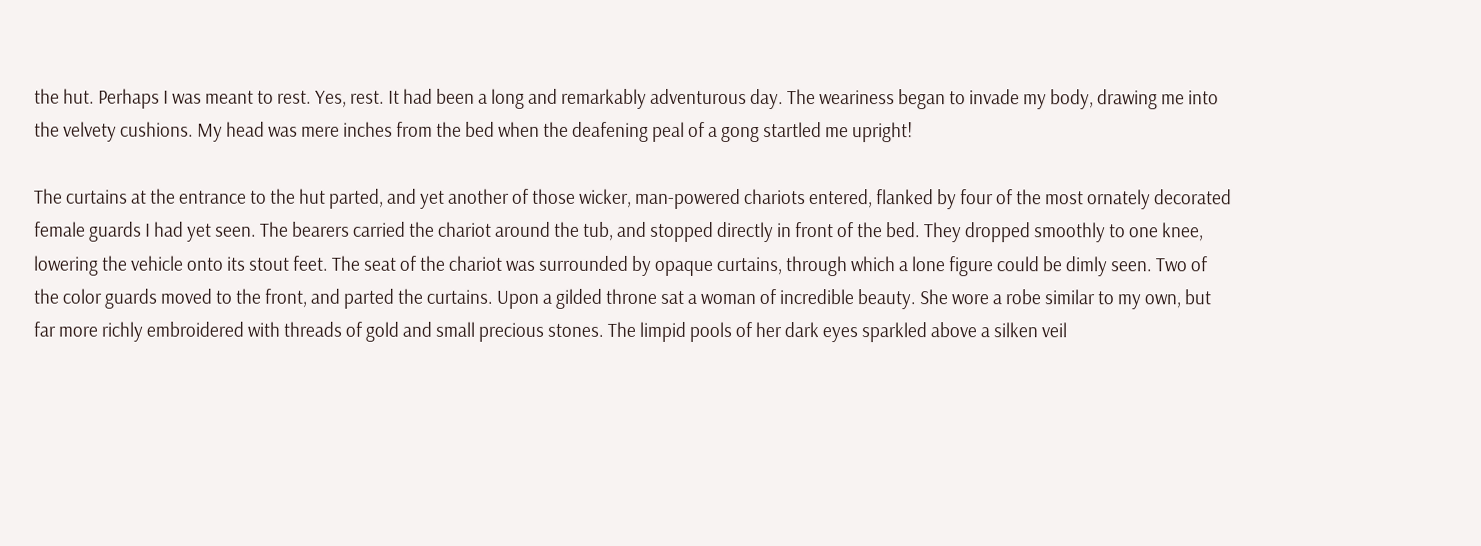the hut. Perhaps I was meant to rest. Yes, rest. It had been a long and remarkably adventurous day. The weariness began to invade my body, drawing me into the velvety cushions. My head was mere inches from the bed when the deafening peal of a gong startled me upright!

The curtains at the entrance to the hut parted, and yet another of those wicker, man-powered chariots entered, flanked by four of the most ornately decorated female guards I had yet seen. The bearers carried the chariot around the tub, and stopped directly in front of the bed. They dropped smoothly to one knee, lowering the vehicle onto its stout feet. The seat of the chariot was surrounded by opaque curtains, through which a lone figure could be dimly seen. Two of the color guards moved to the front, and parted the curtains. Upon a gilded throne sat a woman of incredible beauty. She wore a robe similar to my own, but far more richly embroidered with threads of gold and small precious stones. The limpid pools of her dark eyes sparkled above a silken veil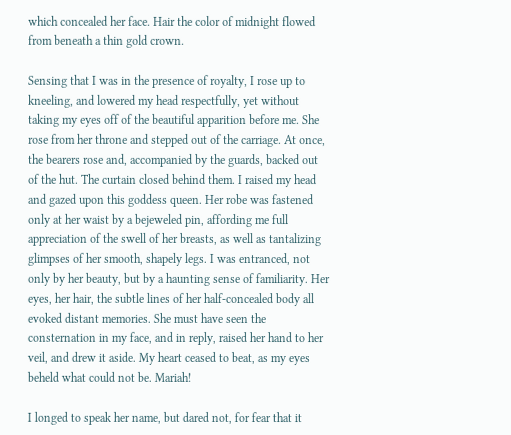which concealed her face. Hair the color of midnight flowed from beneath a thin gold crown.

Sensing that I was in the presence of royalty, I rose up to kneeling, and lowered my head respectfully, yet without taking my eyes off of the beautiful apparition before me. She rose from her throne and stepped out of the carriage. At once, the bearers rose and, accompanied by the guards, backed out of the hut. The curtain closed behind them. I raised my head and gazed upon this goddess queen. Her robe was fastened only at her waist by a bejeweled pin, affording me full appreciation of the swell of her breasts, as well as tantalizing glimpses of her smooth, shapely legs. I was entranced, not only by her beauty, but by a haunting sense of familiarity. Her eyes, her hair, the subtle lines of her half-concealed body all evoked distant memories. She must have seen the consternation in my face, and in reply, raised her hand to her veil, and drew it aside. My heart ceased to beat, as my eyes beheld what could not be. Mariah!

I longed to speak her name, but dared not, for fear that it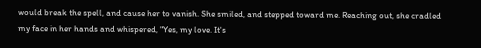would break the spell, and cause her to vanish. She smiled, and stepped toward me. Reaching out, she cradled my face in her hands and whispered, "Yes, my love. It's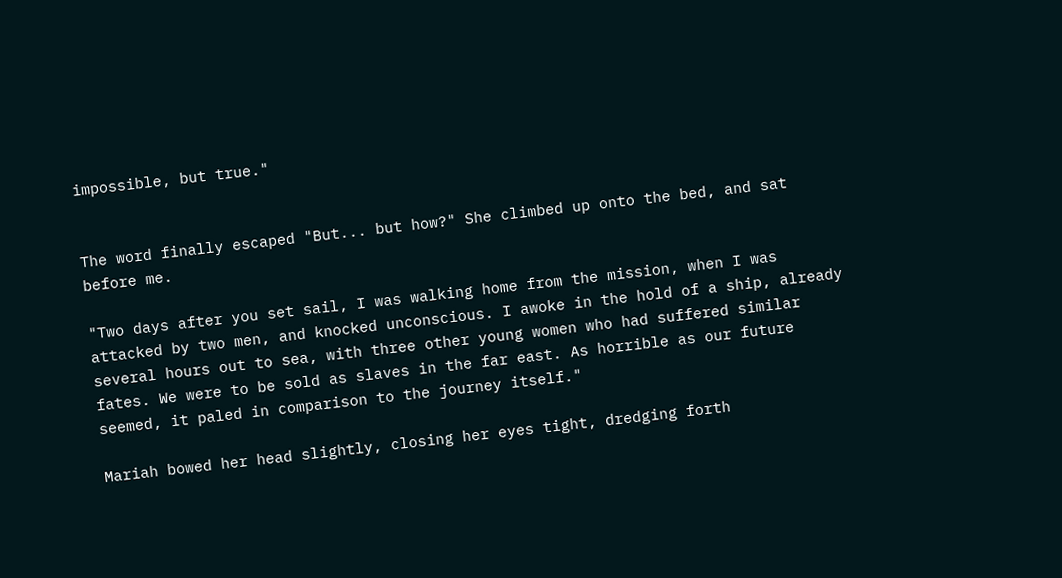impossible, but true."


The word finally escaped "But... but how?" She climbed up onto the bed, and sat before me.

"Two days after you set sail, I was walking home from the mission, when I was attacked by two men, and knocked unconscious. I awoke in the hold of a ship, already several hours out to sea, with three other young women who had suffered similar fates. We were to be sold as slaves in the far east. As horrible as our future seemed, it paled in comparison to the journey itself."

Mariah bowed her head slightly, closing her eyes tight, dredging forth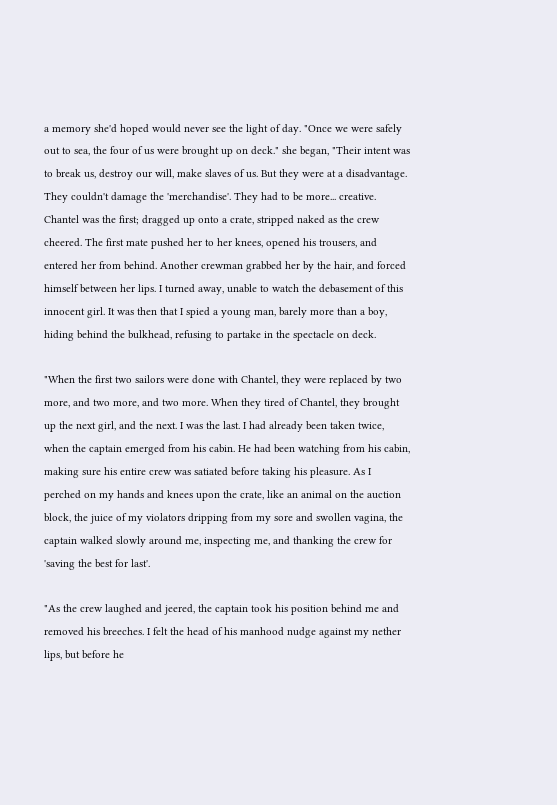a memory she'd hoped would never see the light of day. "Once we were safely out to sea, the four of us were brought up on deck." she began, "Their intent was to break us, destroy our will, make slaves of us. But they were at a disadvantage. They couldn't damage the 'merchandise'. They had to be more... creative. Chantel was the first; dragged up onto a crate, stripped naked as the crew cheered. The first mate pushed her to her knees, opened his trousers, and entered her from behind. Another crewman grabbed her by the hair, and forced himself between her lips. I turned away, unable to watch the debasement of this innocent girl. It was then that I spied a young man, barely more than a boy, hiding behind the bulkhead, refusing to partake in the spectacle on deck.

"When the first two sailors were done with Chantel, they were replaced by two more, and two more, and two more. When they tired of Chantel, they brought up the next girl, and the next. I was the last. I had already been taken twice, when the captain emerged from his cabin. He had been watching from his cabin, making sure his entire crew was satiated before taking his pleasure. As I perched on my hands and knees upon the crate, like an animal on the auction block, the juice of my violators dripping from my sore and swollen vagina, the captain walked slowly around me, inspecting me, and thanking the crew for 'saving the best for last'.

"As the crew laughed and jeered, the captain took his position behind me and removed his breeches. I felt the head of his manhood nudge against my nether lips, but before he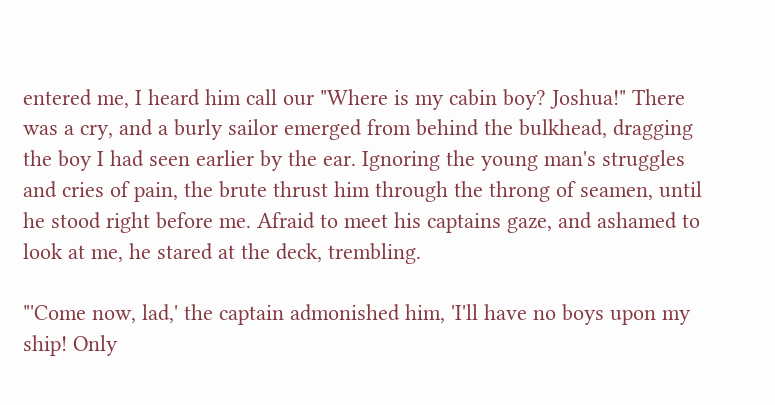entered me, I heard him call our "Where is my cabin boy? Joshua!" There was a cry, and a burly sailor emerged from behind the bulkhead, dragging the boy I had seen earlier by the ear. Ignoring the young man's struggles and cries of pain, the brute thrust him through the throng of seamen, until he stood right before me. Afraid to meet his captains gaze, and ashamed to look at me, he stared at the deck, trembling.

"'Come now, lad,' the captain admonished him, 'I'll have no boys upon my ship! Only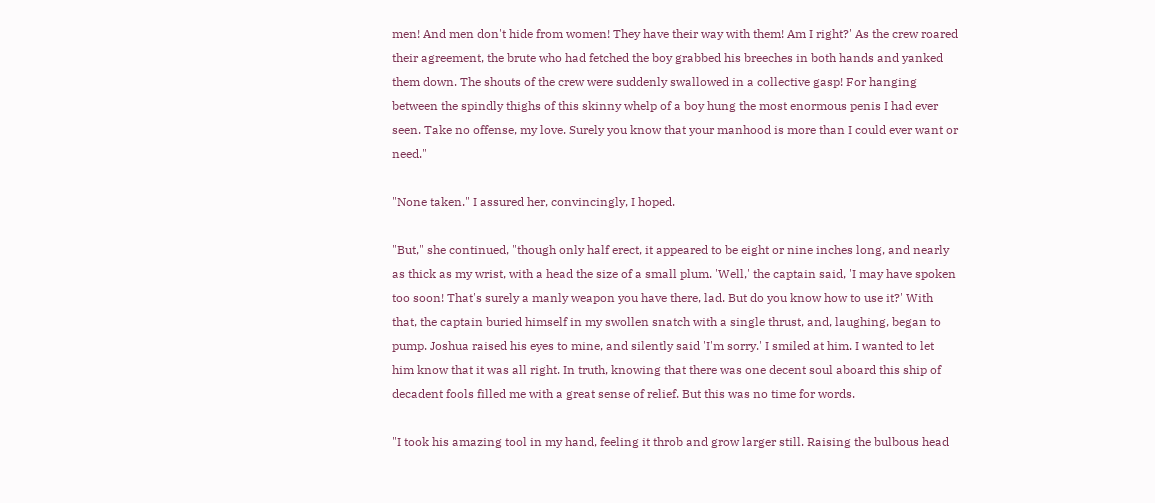men! And men don't hide from women! They have their way with them! Am I right?' As the crew roared their agreement, the brute who had fetched the boy grabbed his breeches in both hands and yanked them down. The shouts of the crew were suddenly swallowed in a collective gasp! For hanging between the spindly thighs of this skinny whelp of a boy hung the most enormous penis I had ever seen. Take no offense, my love. Surely you know that your manhood is more than I could ever want or need."

"None taken." I assured her, convincingly, I hoped.

"But," she continued, "though only half erect, it appeared to be eight or nine inches long, and nearly as thick as my wrist, with a head the size of a small plum. 'Well,' the captain said, 'I may have spoken too soon! That's surely a manly weapon you have there, lad. But do you know how to use it?' With that, the captain buried himself in my swollen snatch with a single thrust, and, laughing, began to pump. Joshua raised his eyes to mine, and silently said 'I'm sorry.' I smiled at him. I wanted to let him know that it was all right. In truth, knowing that there was one decent soul aboard this ship of decadent fools filled me with a great sense of relief. But this was no time for words.

"I took his amazing tool in my hand, feeling it throb and grow larger still. Raising the bulbous head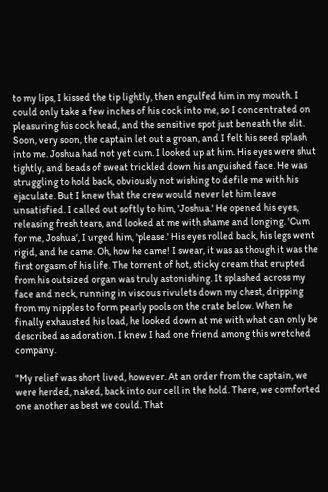to my lips, I kissed the tip lightly, then engulfed him in my mouth. I could only take a few inches of his cock into me, so I concentrated on pleasuring his cock head, and the sensitive spot just beneath the slit. Soon, very soon, the captain let out a groan, and I felt his seed splash into me. Joshua had not yet cum. I looked up at him. His eyes were shut tightly, and beads of sweat trickled down his anguished face. He was struggling to hold back, obviously not wishing to defile me with his ejaculate. But I knew that the crew would never let him leave unsatisfied. I called out softly to him, 'Joshua.' He opened his eyes, releasing fresh tears, and looked at me with shame and longing. 'Cum for me, Joshua', I urged him, 'please.' His eyes rolled back, his legs went rigid, and he came. Oh, how he came! I swear, it was as though it was the first orgasm of his life. The torrent of hot, sticky cream that erupted from his outsized organ was truly astonishing. It splashed across my face and neck, running in viscous rivulets down my chest, dripping from my nipples to form pearly pools on the crate below. When he finally exhausted his load, he looked down at me with what can only be described as adoration. I knew I had one friend among this wretched company.

"My relief was short lived, however. At an order from the captain, we were herded, naked, back into our cell in the hold. There, we comforted one another as best we could. That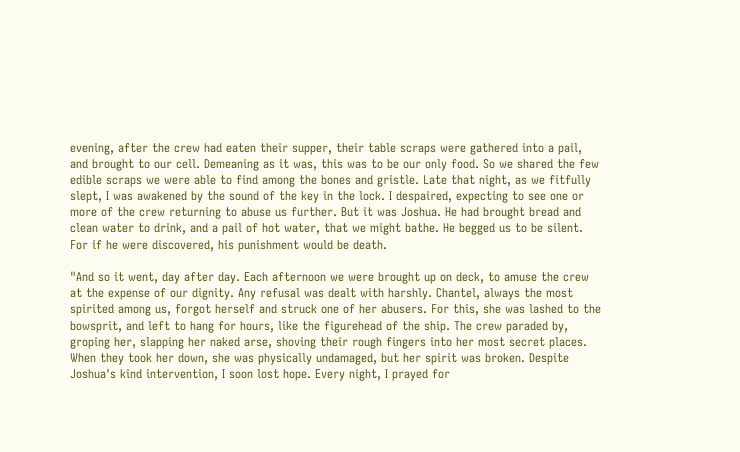evening, after the crew had eaten their supper, their table scraps were gathered into a pail, and brought to our cell. Demeaning as it was, this was to be our only food. So we shared the few edible scraps we were able to find among the bones and gristle. Late that night, as we fitfully slept, I was awakened by the sound of the key in the lock. I despaired, expecting to see one or more of the crew returning to abuse us further. But it was Joshua. He had brought bread and clean water to drink, and a pail of hot water, that we might bathe. He begged us to be silent. For if he were discovered, his punishment would be death.

"And so it went, day after day. Each afternoon we were brought up on deck, to amuse the crew at the expense of our dignity. Any refusal was dealt with harshly. Chantel, always the most spirited among us, forgot herself and struck one of her abusers. For this, she was lashed to the bowsprit, and left to hang for hours, like the figurehead of the ship. The crew paraded by, groping her, slapping her naked arse, shoving their rough fingers into her most secret places. When they took her down, she was physically undamaged, but her spirit was broken. Despite Joshua's kind intervention, I soon lost hope. Every night, I prayed for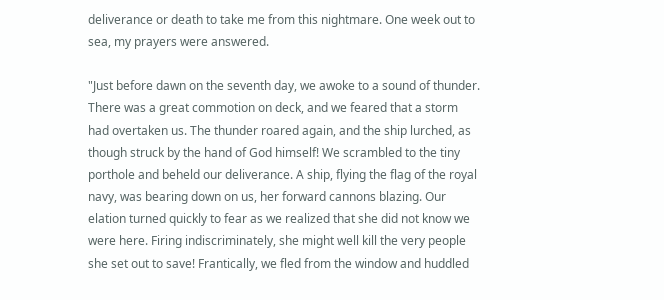deliverance or death to take me from this nightmare. One week out to sea, my prayers were answered.

"Just before dawn on the seventh day, we awoke to a sound of thunder. There was a great commotion on deck, and we feared that a storm had overtaken us. The thunder roared again, and the ship lurched, as though struck by the hand of God himself! We scrambled to the tiny porthole and beheld our deliverance. A ship, flying the flag of the royal navy, was bearing down on us, her forward cannons blazing. Our elation turned quickly to fear as we realized that she did not know we were here. Firing indiscriminately, she might well kill the very people she set out to save! Frantically, we fled from the window and huddled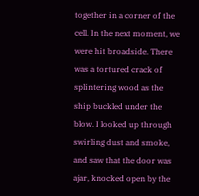together in a corner of the cell. In the next moment, we were hit broadside. There was a tortured crack of splintering wood as the ship buckled under the blow. I looked up through swirling dust and smoke, and saw that the door was ajar, knocked open by the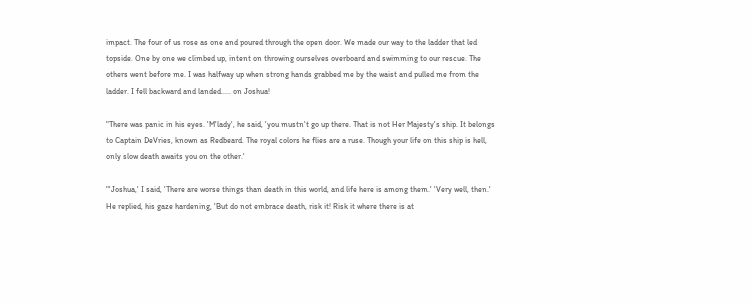impact. The four of us rose as one and poured through the open door. We made our way to the ladder that led topside. One by one we climbed up, intent on throwing ourselves overboard and swimming to our rescue. The others went before me. I was halfway up when strong hands grabbed me by the waist and pulled me from the ladder. I fell backward and landed..... on Joshua!

"There was panic in his eyes. 'M'lady', he said, 'you mustn't go up there. That is not Her Majesty's ship. It belongs to Captain DeVries, known as Redbeard. The royal colors he flies are a ruse. Though your life on this ship is hell, only slow death awaits you on the other.'

"'Joshua,' I said, 'There are worse things than death in this world, and life here is among them.' 'Very well, then.' He replied, his gaze hardening, 'But do not embrace death, risk it! Risk it where there is at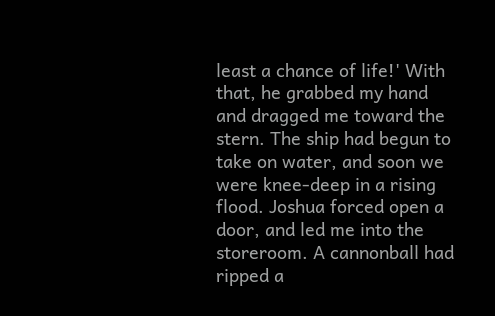least a chance of life!' With that, he grabbed my hand and dragged me toward the stern. The ship had begun to take on water, and soon we were knee-deep in a rising flood. Joshua forced open a door, and led me into the storeroom. A cannonball had ripped a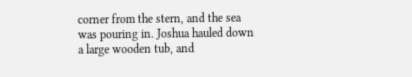corner from the stern, and the sea was pouring in. Joshua hauled down a large wooden tub, and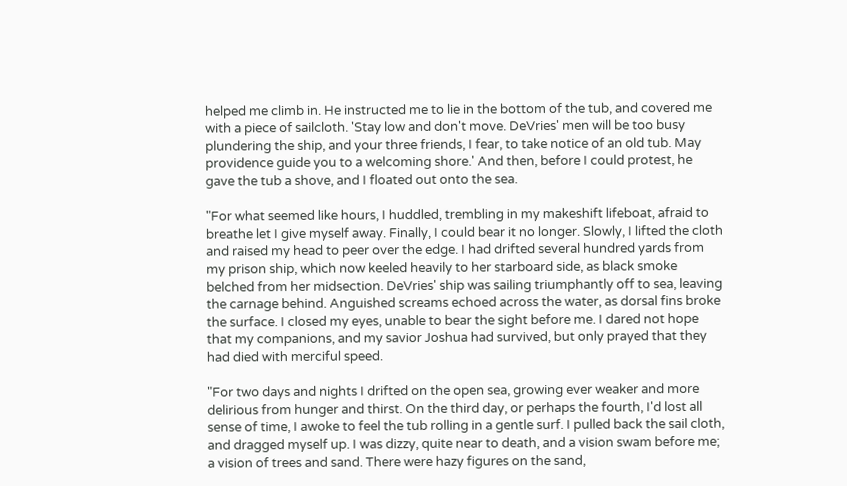helped me climb in. He instructed me to lie in the bottom of the tub, and covered me with a piece of sailcloth. 'Stay low and don't move. DeVries' men will be too busy plundering the ship, and your three friends, I fear, to take notice of an old tub. May providence guide you to a welcoming shore.' And then, before I could protest, he gave the tub a shove, and I floated out onto the sea.

"For what seemed like hours, I huddled, trembling in my makeshift lifeboat, afraid to breathe let I give myself away. Finally, I could bear it no longer. Slowly, I lifted the cloth and raised my head to peer over the edge. I had drifted several hundred yards from my prison ship, which now keeled heavily to her starboard side, as black smoke belched from her midsection. DeVries' ship was sailing triumphantly off to sea, leaving the carnage behind. Anguished screams echoed across the water, as dorsal fins broke the surface. I closed my eyes, unable to bear the sight before me. I dared not hope that my companions, and my savior Joshua had survived, but only prayed that they had died with merciful speed.

"For two days and nights I drifted on the open sea, growing ever weaker and more delirious from hunger and thirst. On the third day, or perhaps the fourth, I'd lost all sense of time, I awoke to feel the tub rolling in a gentle surf. I pulled back the sail cloth, and dragged myself up. I was dizzy, quite near to death, and a vision swam before me; a vision of trees and sand. There were hazy figures on the sand,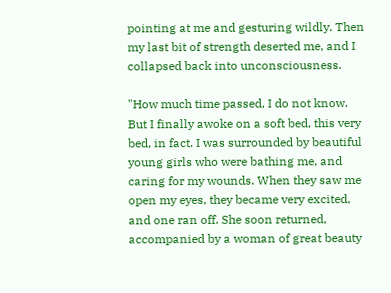pointing at me and gesturing wildly. Then my last bit of strength deserted me, and I collapsed back into unconsciousness.

"How much time passed, I do not know. But I finally awoke on a soft bed, this very bed, in fact. I was surrounded by beautiful young girls who were bathing me, and caring for my wounds. When they saw me open my eyes, they became very excited, and one ran off. She soon returned, accompanied by a woman of great beauty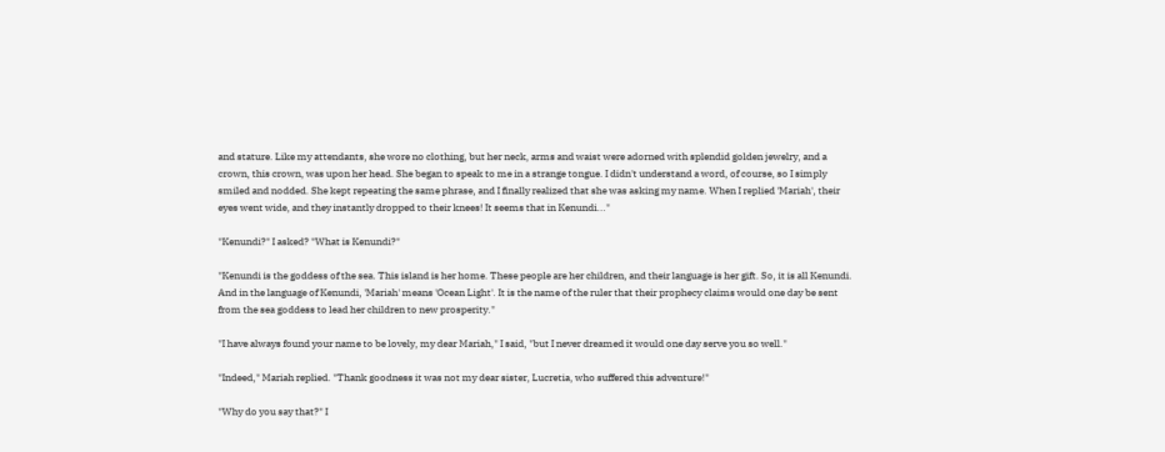and stature. Like my attendants, she wore no clothing, but her neck, arms and waist were adorned with splendid golden jewelry, and a crown, this crown, was upon her head. She began to speak to me in a strange tongue. I didn't understand a word, of course, so I simply smiled and nodded. She kept repeating the same phrase, and I finally realized that she was asking my name. When I replied 'Mariah', their eyes went wide, and they instantly dropped to their knees! It seems that in Kenundi..."

"Kenundi?" I asked? "What is Kenundi?"

"Kenundi is the goddess of the sea. This island is her home. These people are her children, and their language is her gift. So, it is all Kenundi. And in the language of Kenundi, 'Mariah' means 'Ocean Light'. It is the name of the ruler that their prophecy claims would one day be sent from the sea goddess to lead her children to new prosperity."

"I have always found your name to be lovely, my dear Mariah," I said, "but I never dreamed it would one day serve you so well."

"Indeed," Mariah replied. "Thank goodness it was not my dear sister, Lucretia, who suffered this adventure!"

"Why do you say that?" I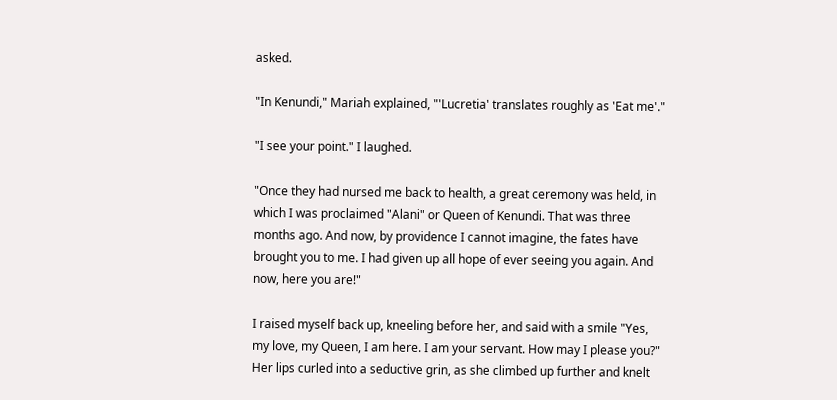asked.

"In Kenundi," Mariah explained, "'Lucretia' translates roughly as 'Eat me'."

"I see your point." I laughed.

"Once they had nursed me back to health, a great ceremony was held, in which I was proclaimed "Alani" or Queen of Kenundi. That was three months ago. And now, by providence I cannot imagine, the fates have brought you to me. I had given up all hope of ever seeing you again. And now, here you are!"

I raised myself back up, kneeling before her, and said with a smile "Yes, my love, my Queen, I am here. I am your servant. How may I please you?" Her lips curled into a seductive grin, as she climbed up further and knelt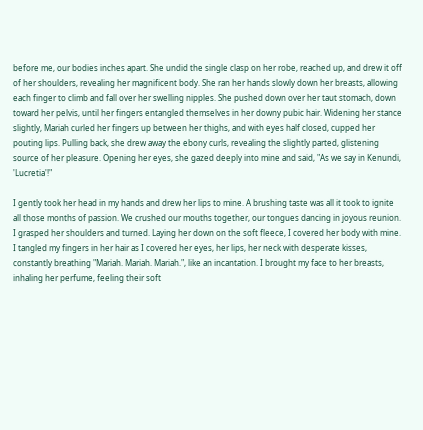before me, our bodies inches apart. She undid the single clasp on her robe, reached up, and drew it off of her shoulders, revealing her magnificent body. She ran her hands slowly down her breasts, allowing each finger to climb and fall over her swelling nipples. She pushed down over her taut stomach, down toward her pelvis, until her fingers entangled themselves in her downy pubic hair. Widening her stance slightly, Mariah curled her fingers up between her thighs, and with eyes half closed, cupped her pouting lips. Pulling back, she drew away the ebony curls, revealing the slightly parted, glistening source of her pleasure. Opening her eyes, she gazed deeply into mine and said, "As we say in Kenundi, 'Lucretia'!"

I gently took her head in my hands and drew her lips to mine. A brushing taste was all it took to ignite all those months of passion. We crushed our mouths together, our tongues dancing in joyous reunion. I grasped her shoulders and turned. Laying her down on the soft fleece, I covered her body with mine. I tangled my fingers in her hair as I covered her eyes, her lips, her neck with desperate kisses, constantly breathing "Mariah. Mariah. Mariah.", like an incantation. I brought my face to her breasts, inhaling her perfume, feeling their soft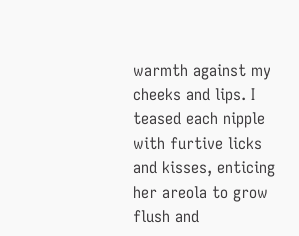warmth against my cheeks and lips. I teased each nipple with furtive licks and kisses, enticing her areola to grow flush and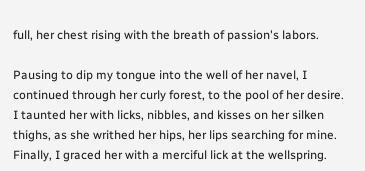full, her chest rising with the breath of passion's labors.

Pausing to dip my tongue into the well of her navel, I continued through her curly forest, to the pool of her desire. I taunted her with licks, nibbles, and kisses on her silken thighs, as she writhed her hips, her lips searching for mine. Finally, I graced her with a merciful lick at the wellspring.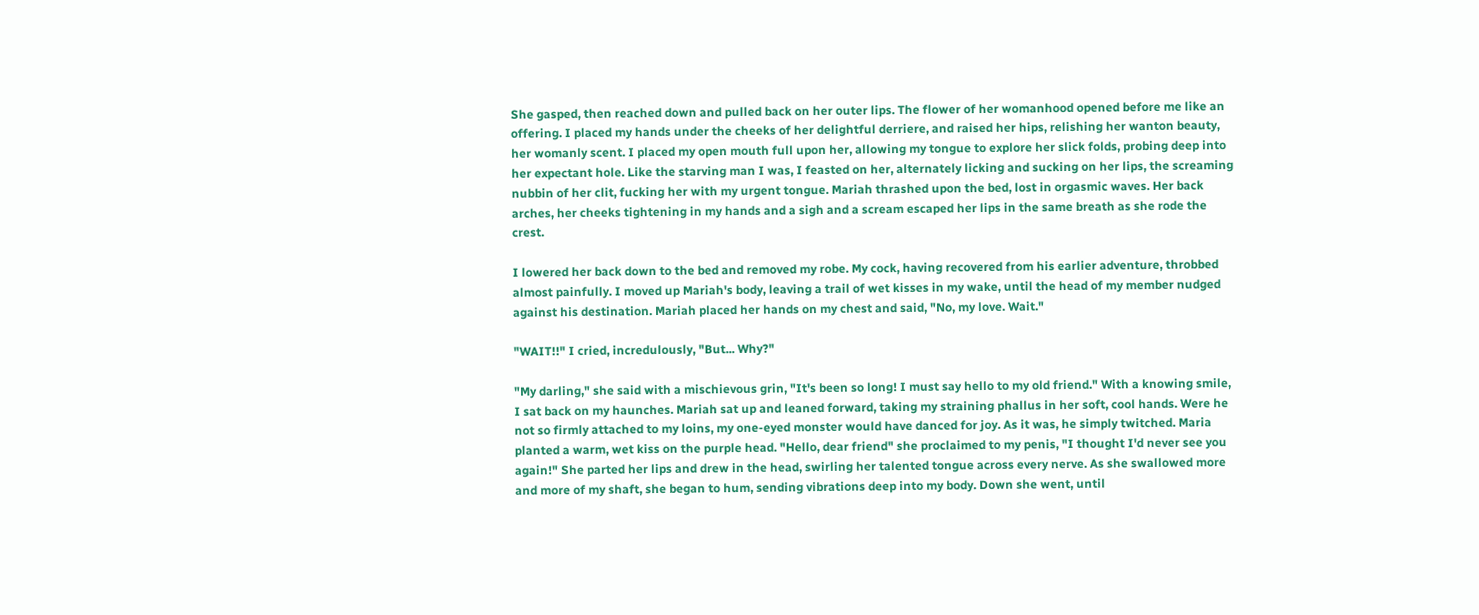She gasped, then reached down and pulled back on her outer lips. The flower of her womanhood opened before me like an offering. I placed my hands under the cheeks of her delightful derriere, and raised her hips, relishing her wanton beauty, her womanly scent. I placed my open mouth full upon her, allowing my tongue to explore her slick folds, probing deep into her expectant hole. Like the starving man I was, I feasted on her, alternately licking and sucking on her lips, the screaming nubbin of her clit, fucking her with my urgent tongue. Mariah thrashed upon the bed, lost in orgasmic waves. Her back arches, her cheeks tightening in my hands and a sigh and a scream escaped her lips in the same breath as she rode the crest.

I lowered her back down to the bed and removed my robe. My cock, having recovered from his earlier adventure, throbbed almost painfully. I moved up Mariah's body, leaving a trail of wet kisses in my wake, until the head of my member nudged against his destination. Mariah placed her hands on my chest and said, "No, my love. Wait."

"WAIT!!" I cried, incredulously, "But... Why?"

"My darling," she said with a mischievous grin, "It's been so long! I must say hello to my old friend." With a knowing smile, I sat back on my haunches. Mariah sat up and leaned forward, taking my straining phallus in her soft, cool hands. Were he not so firmly attached to my loins, my one-eyed monster would have danced for joy. As it was, he simply twitched. Maria planted a warm, wet kiss on the purple head. "Hello, dear friend" she proclaimed to my penis, "I thought I'd never see you again!" She parted her lips and drew in the head, swirling her talented tongue across every nerve. As she swallowed more and more of my shaft, she began to hum, sending vibrations deep into my body. Down she went, until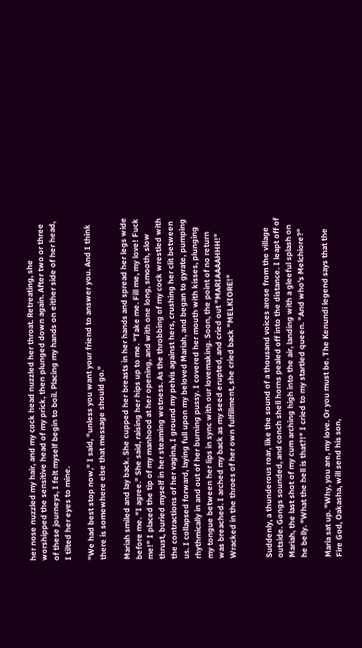her nose nuzzled my hair, and my cock head nuzzled her throat. Retreating, she worshipped the sensitive head of my prick, then plunged down again. After two or three of these journeys, I felt myself begin to boil. Placing my hands on either side of her head, I tilted her eyes to mine.

"We had best stop now," I said, "unless you want your friend to answer you. And I think there is somewhere else that message should go."

Mariah smiled and lay back. She cupped her breasts in her hands and spread her legs wide before me. "I agree." She said, raising her hips up to me. "Take me. Fill me, my love! Fuck me!" I placed the tip of my manhood at her opening, and with one long, smooth, slow thrust, buried myself in her steaming wetness. As the throbbing of my cock wrestled with the contractions of her vagina, I ground my pelvis against hers, crushing her clit between us. I collapsed forward, laying full upon my beloved Mariah, and began to gyrate, pumping rhythmically in and out of her burning pussy. I covered her mouth with kisses, plunging my tongue between her lips in sync with our lovemaking. Soon, the point of no return was breached. I arched my back as my seed erupted, and cried out "MARIAAAAHHH!" Wracked in the throes of her own fulfillment, she cried back "MELKIORE!"


Suddenly, a thunderous roar, like the sound of a thousand voices arose from the village outside. Gongs sounded, and conch shell horns pealed off into the distance. I leapt off of Mariah, the last shot of my cum arching high into the air, landing with a gleeful splash on he belly. "What the hell is that?!" I cried to my startled queen. "And who's Melchiore?"

Maria sat up. "Why, you are, my love. Or you must be. The Kenundi legend says that the Fire God, Oakasha, will send his son,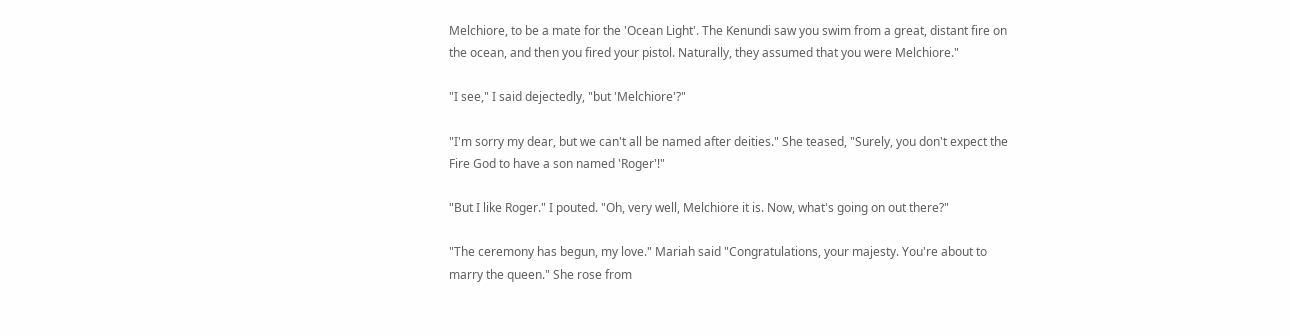Melchiore, to be a mate for the 'Ocean Light'. The Kenundi saw you swim from a great, distant fire on the ocean, and then you fired your pistol. Naturally, they assumed that you were Melchiore."

"I see," I said dejectedly, "but 'Melchiore'?"

"I'm sorry my dear, but we can't all be named after deities." She teased, "Surely, you don't expect the Fire God to have a son named 'Roger'!"

"But I like Roger." I pouted. "Oh, very well, Melchiore it is. Now, what's going on out there?"

"The ceremony has begun, my love." Mariah said "Congratulations, your majesty. You're about to marry the queen." She rose from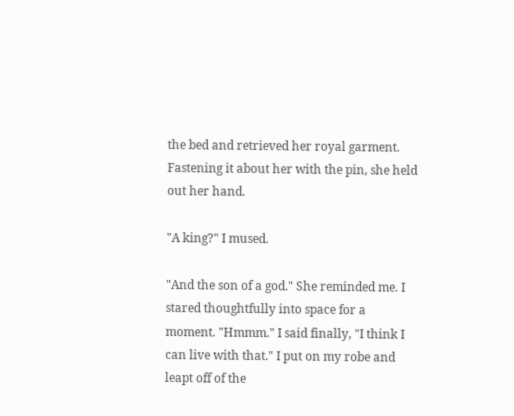the bed and retrieved her royal garment. Fastening it about her with the pin, she held out her hand.

"A king?" I mused.

"And the son of a god." She reminded me. I stared thoughtfully into space for a moment. "Hmmm." I said finally, "I think I can live with that." I put on my robe and leapt off of the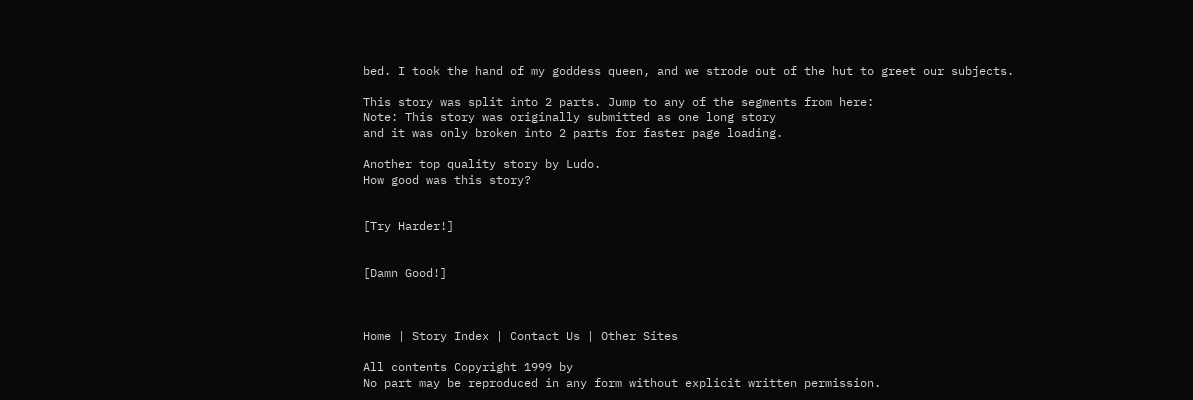bed. I took the hand of my goddess queen, and we strode out of the hut to greet our subjects.

This story was split into 2 parts. Jump to any of the segments from here:
Note: This story was originally submitted as one long story
and it was only broken into 2 parts for faster page loading.

Another top quality story by Ludo.
How good was this story?


[Try Harder!]


[Damn Good!]



Home | Story Index | Contact Us | Other Sites

All contents Copyright 1999 by
No part may be reproduced in any form without explicit written permission.